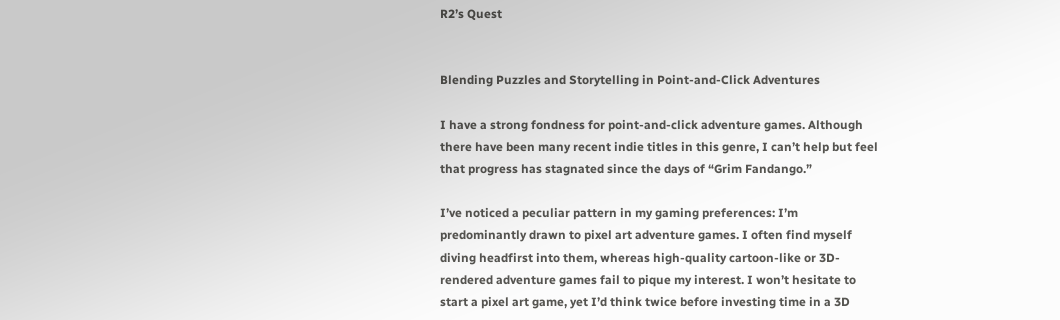R2’s Quest


Blending Puzzles and Storytelling in Point-and-Click Adventures

I have a strong fondness for point-and-click adventure games. Although there have been many recent indie titles in this genre, I can’t help but feel that progress has stagnated since the days of “Grim Fandango.”

I’ve noticed a peculiar pattern in my gaming preferences: I’m predominantly drawn to pixel art adventure games. I often find myself diving headfirst into them, whereas high-quality cartoon-like or 3D-rendered adventure games fail to pique my interest. I won’t hesitate to start a pixel art game, yet I’d think twice before investing time in a 3D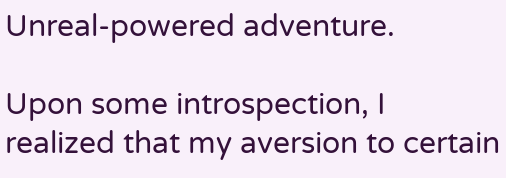Unreal-powered adventure.

Upon some introspection, I realized that my aversion to certain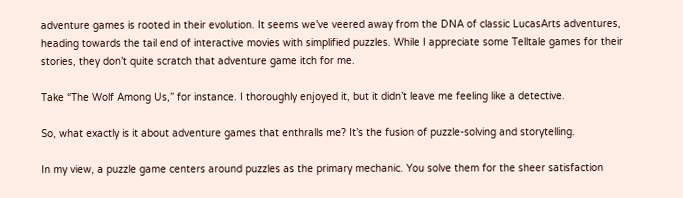adventure games is rooted in their evolution. It seems we’ve veered away from the DNA of classic LucasArts adventures, heading towards the tail end of interactive movies with simplified puzzles. While I appreciate some Telltale games for their stories, they don’t quite scratch that adventure game itch for me.

Take “The Wolf Among Us,” for instance. I thoroughly enjoyed it, but it didn’t leave me feeling like a detective.

So, what exactly is it about adventure games that enthralls me? It’s the fusion of puzzle-solving and storytelling.

In my view, a puzzle game centers around puzzles as the primary mechanic. You solve them for the sheer satisfaction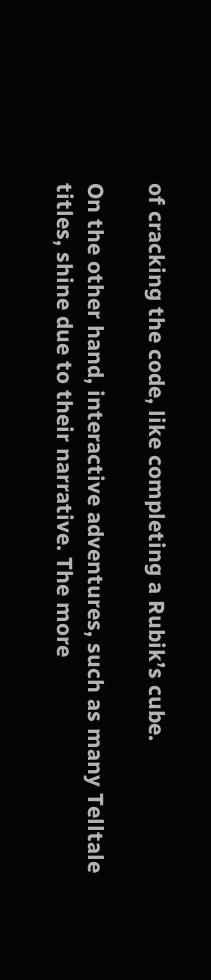of cracking the code, like completing a Rubik’s cube.

On the other hand, interactive adventures, such as many Telltale titles, shine due to their narrative. The more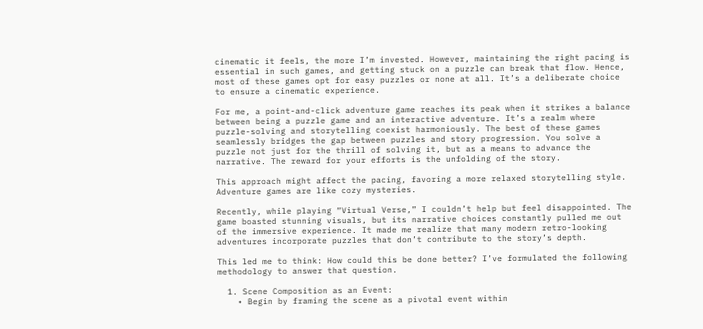cinematic it feels, the more I’m invested. However, maintaining the right pacing is essential in such games, and getting stuck on a puzzle can break that flow. Hence, most of these games opt for easy puzzles or none at all. It’s a deliberate choice to ensure a cinematic experience.

For me, a point-and-click adventure game reaches its peak when it strikes a balance between being a puzzle game and an interactive adventure. It’s a realm where puzzle-solving and storytelling coexist harmoniously. The best of these games seamlessly bridges the gap between puzzles and story progression. You solve a puzzle not just for the thrill of solving it, but as a means to advance the narrative. The reward for your efforts is the unfolding of the story.

This approach might affect the pacing, favoring a more relaxed storytelling style. Adventure games are like cozy mysteries.

Recently, while playing “Virtual Verse,” I couldn’t help but feel disappointed. The game boasted stunning visuals, but its narrative choices constantly pulled me out of the immersive experience. It made me realize that many modern retro-looking adventures incorporate puzzles that don’t contribute to the story’s depth.

This led me to think: How could this be done better? I’ve formulated the following methodology to answer that question.

  1. Scene Composition as an Event:
    • Begin by framing the scene as a pivotal event within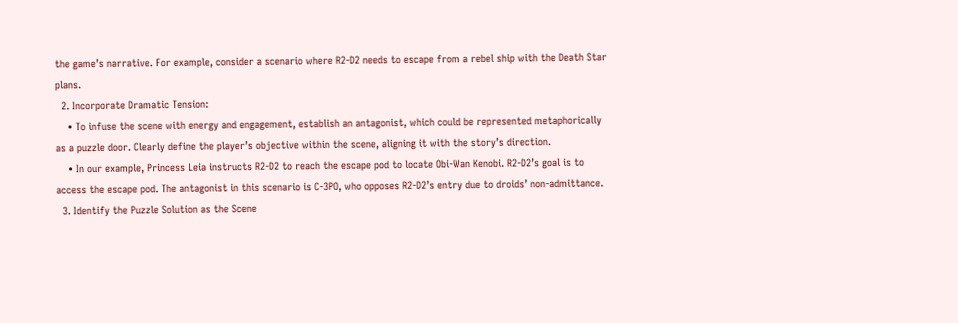the game’s narrative. For example, consider a scenario where R2-D2 needs to escape from a rebel ship with the Death Star plans.
  2. Incorporate Dramatic Tension:
    • To infuse the scene with energy and engagement, establish an antagonist, which could be represented metaphorically as a puzzle door. Clearly define the player’s objective within the scene, aligning it with the story’s direction.
    • In our example, Princess Leia instructs R2-D2 to reach the escape pod to locate Obi-Wan Kenobi. R2-D2’s goal is to access the escape pod. The antagonist in this scenario is C-3PO, who opposes R2-D2’s entry due to droids’ non-admittance.
  3. Identify the Puzzle Solution as the Scene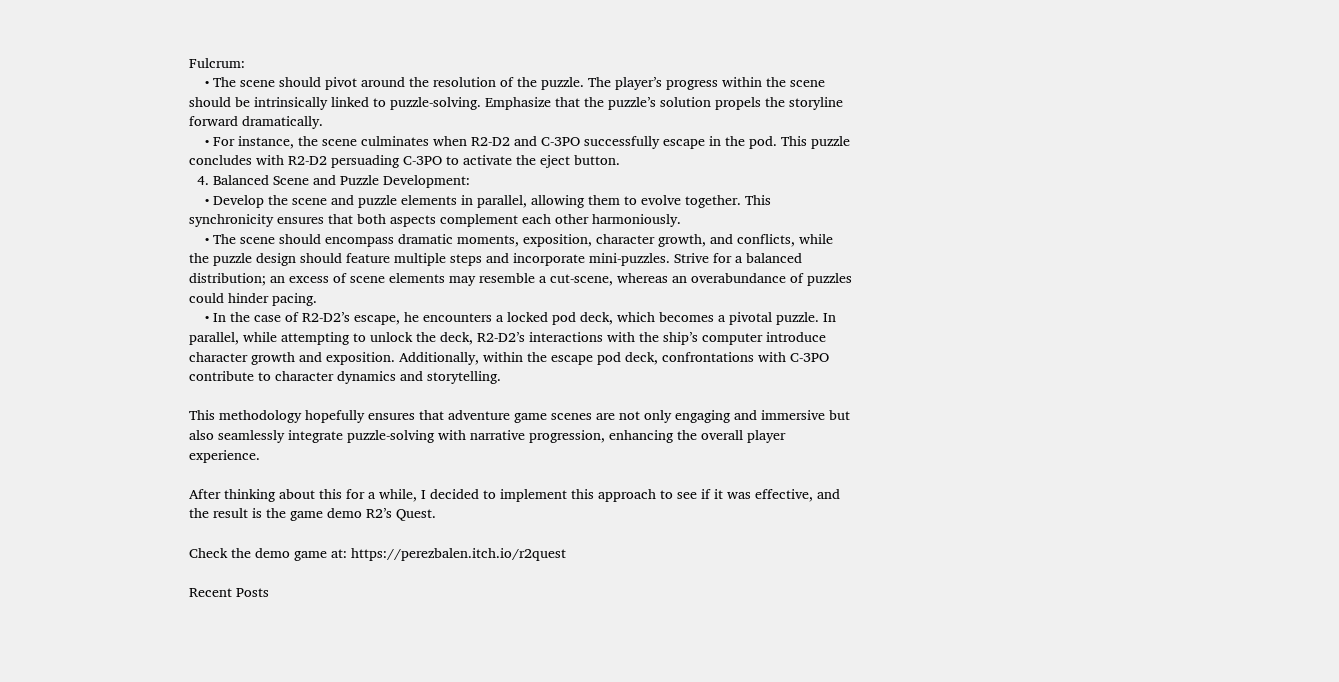Fulcrum:
    • The scene should pivot around the resolution of the puzzle. The player’s progress within the scene should be intrinsically linked to puzzle-solving. Emphasize that the puzzle’s solution propels the storyline forward dramatically.
    • For instance, the scene culminates when R2-D2 and C-3PO successfully escape in the pod. This puzzle concludes with R2-D2 persuading C-3PO to activate the eject button.
  4. Balanced Scene and Puzzle Development:
    • Develop the scene and puzzle elements in parallel, allowing them to evolve together. This synchronicity ensures that both aspects complement each other harmoniously.
    • The scene should encompass dramatic moments, exposition, character growth, and conflicts, while the puzzle design should feature multiple steps and incorporate mini-puzzles. Strive for a balanced distribution; an excess of scene elements may resemble a cut-scene, whereas an overabundance of puzzles could hinder pacing.
    • In the case of R2-D2’s escape, he encounters a locked pod deck, which becomes a pivotal puzzle. In parallel, while attempting to unlock the deck, R2-D2’s interactions with the ship’s computer introduce character growth and exposition. Additionally, within the escape pod deck, confrontations with C-3PO contribute to character dynamics and storytelling.

This methodology hopefully ensures that adventure game scenes are not only engaging and immersive but also seamlessly integrate puzzle-solving with narrative progression, enhancing the overall player experience.

After thinking about this for a while, I decided to implement this approach to see if it was effective, and the result is the game demo R2’s Quest.

Check the demo game at: https://perezbalen.itch.io/r2quest

Recent Posts